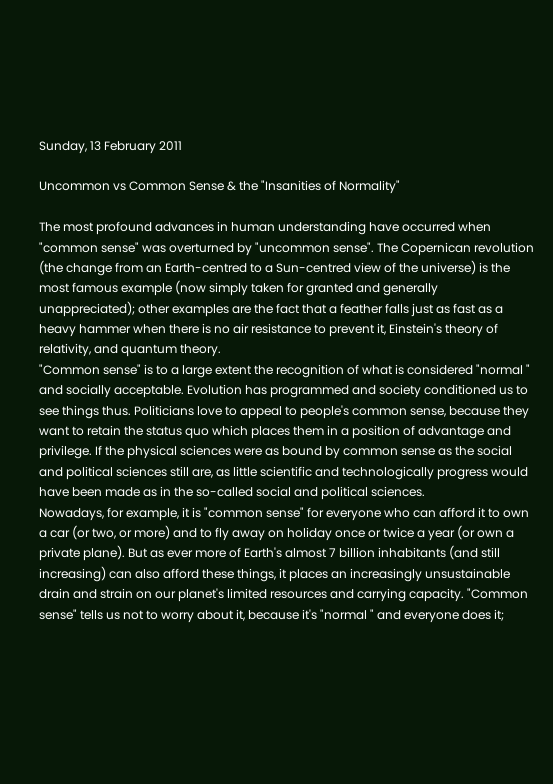Sunday, 13 February 2011

Uncommon vs Common Sense & the "Insanities of Normality"

The most profound advances in human understanding have occurred when "common sense" was overturned by "uncommon sense". The Copernican revolution (the change from an Earth-centred to a Sun-centred view of the universe) is the most famous example (now simply taken for granted and generally unappreciated); other examples are the fact that a feather falls just as fast as a heavy hammer when there is no air resistance to prevent it, Einstein's theory of relativity, and quantum theory.
"Common sense" is to a large extent the recognition of what is considered "normal " and socially acceptable. Evolution has programmed and society conditioned us to see things thus. Politicians love to appeal to people's common sense, because they want to retain the status quo which places them in a position of advantage and privilege. If the physical sciences were as bound by common sense as the social and political sciences still are, as little scientific and technologically progress would have been made as in the so-called social and political sciences.
Nowadays, for example, it is "common sense" for everyone who can afford it to own a car (or two, or more) and to fly away on holiday once or twice a year (or own a private plane). But as ever more of Earth's almost 7 billion inhabitants (and still increasing) can also afford these things, it places an increasingly unsustainable drain and strain on our planet's limited resources and carrying capacity. "Common sense" tells us not to worry about it, because it's "normal " and everyone does it;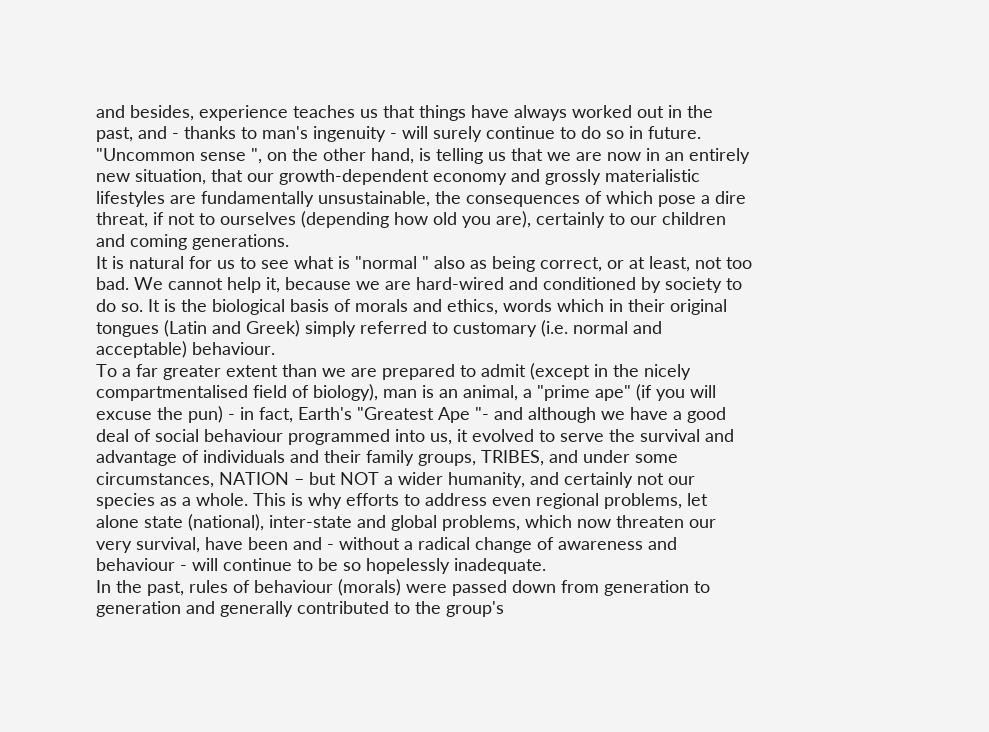and besides, experience teaches us that things have always worked out in the past, and - thanks to man's ingenuity - will surely continue to do so in future.
"Uncommon sense ", on the other hand, is telling us that we are now in an entirely new situation, that our growth-dependent economy and grossly materialistic lifestyles are fundamentally unsustainable, the consequences of which pose a dire threat, if not to ourselves (depending how old you are), certainly to our children and coming generations.
It is natural for us to see what is "normal " also as being correct, or at least, not too bad. We cannot help it, because we are hard-wired and conditioned by society to do so. It is the biological basis of morals and ethics, words which in their original tongues (Latin and Greek) simply referred to customary (i.e. normal and acceptable) behaviour.
To a far greater extent than we are prepared to admit (except in the nicely compartmentalised field of biology), man is an animal, a "prime ape" (if you will excuse the pun) - in fact, Earth's "Greatest Ape "- and although we have a good deal of social behaviour programmed into us, it evolved to serve the survival and advantage of individuals and their family groups, TRIBES, and under some circumstances, NATION – but NOT a wider humanity, and certainly not our species as a whole. This is why efforts to address even regional problems, let alone state (national), inter-state and global problems, which now threaten our very survival, have been and - without a radical change of awareness and behaviour - will continue to be so hopelessly inadequate.
In the past, rules of behaviour (morals) were passed down from generation to generation and generally contributed to the group's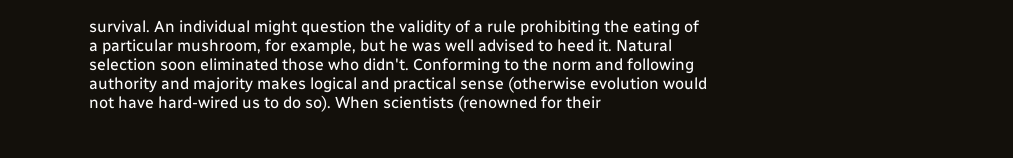survival. An individual might question the validity of a rule prohibiting the eating of a particular mushroom, for example, but he was well advised to heed it. Natural selection soon eliminated those who didn't. Conforming to the norm and following authority and majority makes logical and practical sense (otherwise evolution would not have hard-wired us to do so). When scientists (renowned for their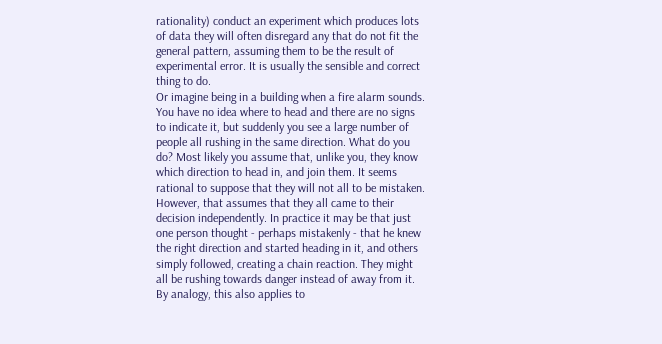rationality) conduct an experiment which produces lots of data they will often disregard any that do not fit the general pattern, assuming them to be the result of experimental error. It is usually the sensible and correct thing to do.
Or imagine being in a building when a fire alarm sounds. You have no idea where to head and there are no signs to indicate it, but suddenly you see a large number of people all rushing in the same direction. What do you do? Most likely you assume that, unlike you, they know which direction to head in, and join them. It seems rational to suppose that they will not all to be mistaken. However, that assumes that they all came to their decision independently. In practice it may be that just one person thought - perhaps mistakenly - that he knew the right direction and started heading in it, and others simply followed, creating a chain reaction. They might all be rushing towards danger instead of away from it. By analogy, this also applies to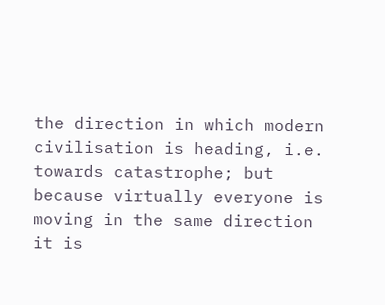the direction in which modern civilisation is heading, i.e. towards catastrophe; but because virtually everyone is moving in the same direction it is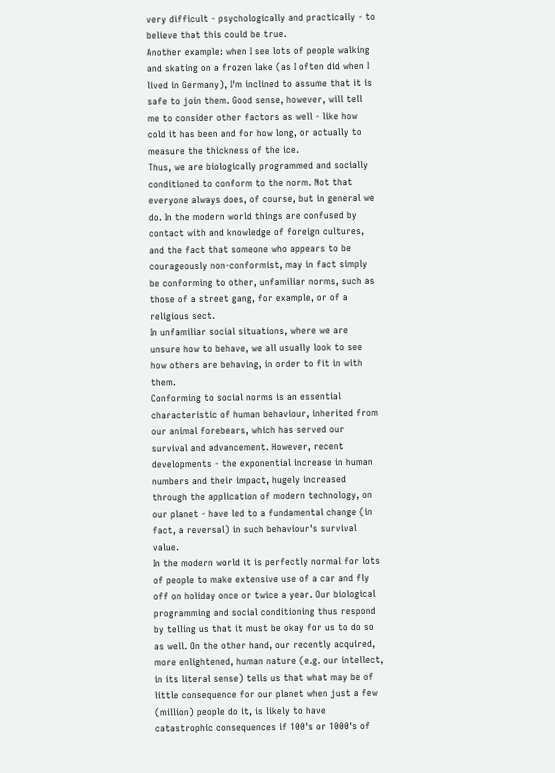very difficult - psychologically and practically - to believe that this could be true.
Another example: when I see lots of people walking and skating on a frozen lake (as I often did when I lived in Germany), I'm inclined to assume that it is safe to join them. Good sense, however, will tell me to consider other factors as well - like how cold it has been and for how long, or actually to measure the thickness of the ice.
Thus, we are biologically programmed and socially conditioned to conform to the norm. Not that everyone always does, of course, but in general we do. In the modern world things are confused by contact with and knowledge of foreign cultures, and the fact that someone who appears to be courageously non-conformist, may in fact simply be conforming to other, unfamiliar norms, such as those of a street gang, for example, or of a religious sect.
In unfamiliar social situations, where we are unsure how to behave, we all usually look to see how others are behaving, in order to fit in with them.
Conforming to social norms is an essential characteristic of human behaviour, inherited from our animal forebears, which has served our survival and advancement. However, recent developments - the exponential increase in human numbers and their impact, hugely increased through the application of modern technology, on our planet - have led to a fundamental change (in fact, a reversal) in such behaviour's survival value.
In the modern world it is perfectly normal for lots of people to make extensive use of a car and fly off on holiday once or twice a year. Our biological programming and social conditioning thus respond by telling us that it must be okay for us to do so as well. On the other hand, our recently acquired, more enlightened, human nature (e.g. our intellect, in its literal sense) tells us that what may be of little consequence for our planet when just a few (million) people do it, is likely to have catastrophic consequences if 100's or 1000's of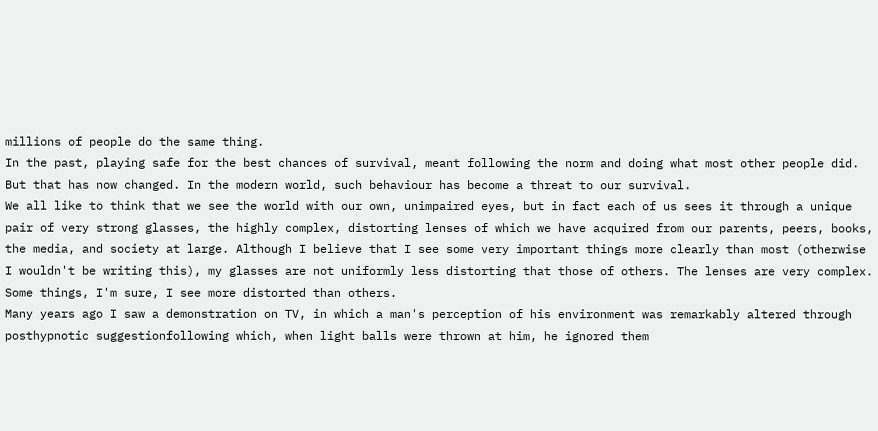millions of people do the same thing.
In the past, playing safe for the best chances of survival, meant following the norm and doing what most other people did. But that has now changed. In the modern world, such behaviour has become a threat to our survival.
We all like to think that we see the world with our own, unimpaired eyes, but in fact each of us sees it through a unique pair of very strong glasses, the highly complex, distorting lenses of which we have acquired from our parents, peers, books, the media, and society at large. Although I believe that I see some very important things more clearly than most (otherwise I wouldn't be writing this), my glasses are not uniformly less distorting that those of others. The lenses are very complex. Some things, I'm sure, I see more distorted than others.
Many years ago I saw a demonstration on TV, in which a man's perception of his environment was remarkably altered through posthypnotic suggestionfollowing which, when light balls were thrown at him, he ignored them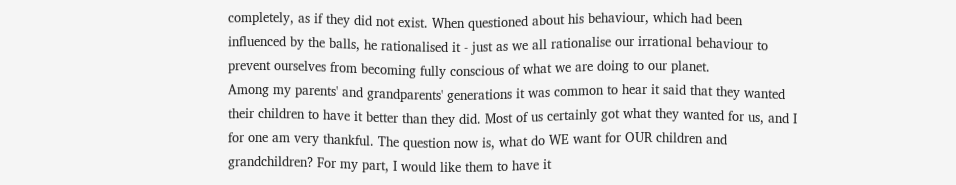completely, as if they did not exist. When questioned about his behaviour, which had been influenced by the balls, he rationalised it - just as we all rationalise our irrational behaviour to prevent ourselves from becoming fully conscious of what we are doing to our planet.
Among my parents' and grandparents' generations it was common to hear it said that they wanted their children to have it better than they did. Most of us certainly got what they wanted for us, and I for one am very thankful. The question now is, what do WE want for OUR children and grandchildren? For my part, I would like them to have it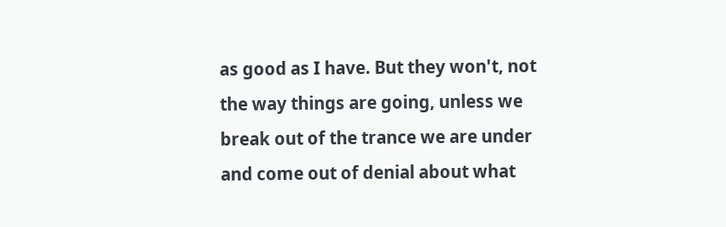as good as I have. But they won't, not the way things are going, unless we break out of the trance we are under and come out of denial about what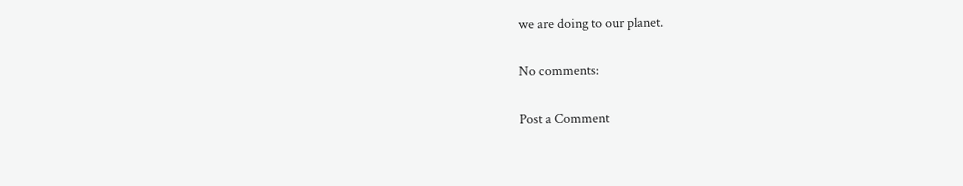we are doing to our planet.

No comments:

Post a Comment